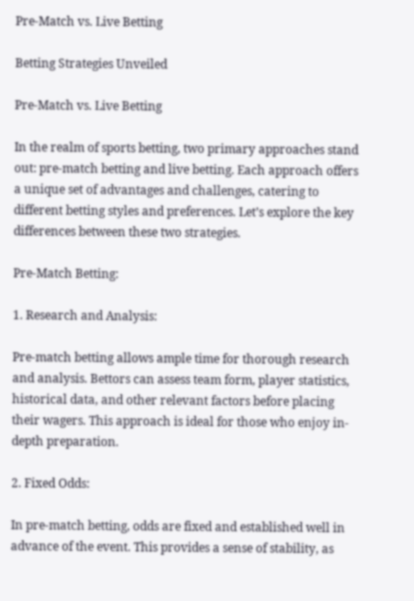Pre-Match vs. Live Betting

Betting Strategies Unveiled

Pre-Match vs. Live Betting

In the realm of sports betting, two primary approaches stand out: pre-match betting and live betting. Each approach offers a unique set of advantages and challenges, catering to different betting styles and preferences. Let’s explore the key differences between these two strategies.

Pre-Match Betting:

1. Research and Analysis:

Pre-match betting allows ample time for thorough research and analysis. Bettors can assess team form, player statistics, historical data, and other relevant factors before placing their wagers. This approach is ideal for those who enjoy in-depth preparation.

2. Fixed Odds:

In pre-match betting, odds are fixed and established well in advance of the event. This provides a sense of stability, as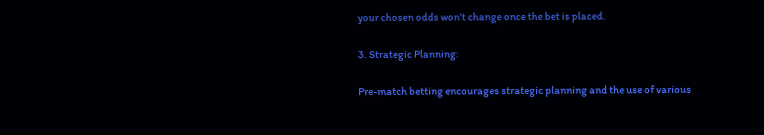your chosen odds won’t change once the bet is placed.

3. Strategic Planning:

Pre-match betting encourages strategic planning and the use of various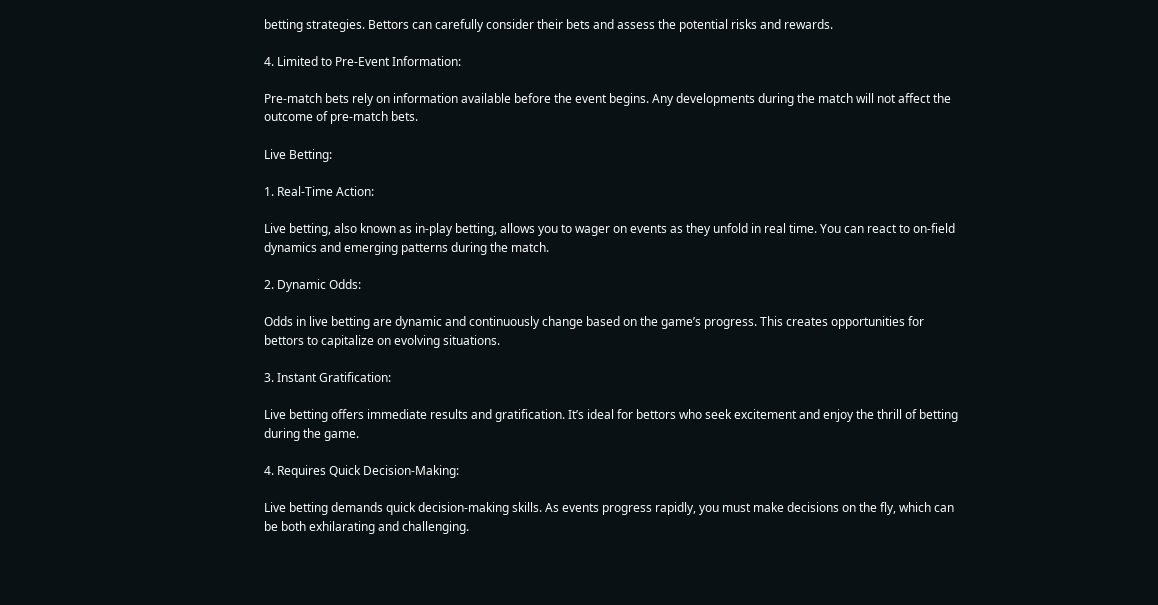betting strategies. Bettors can carefully consider their bets and assess the potential risks and rewards.

4. Limited to Pre-Event Information:

Pre-match bets rely on information available before the event begins. Any developments during the match will not affect the outcome of pre-match bets.

Live Betting:

1. Real-Time Action:

Live betting, also known as in-play betting, allows you to wager on events as they unfold in real time. You can react to on-field dynamics and emerging patterns during the match.

2. Dynamic Odds:

Odds in live betting are dynamic and continuously change based on the game’s progress. This creates opportunities for bettors to capitalize on evolving situations.

3. Instant Gratification:

Live betting offers immediate results and gratification. It’s ideal for bettors who seek excitement and enjoy the thrill of betting during the game.

4. Requires Quick Decision-Making:

Live betting demands quick decision-making skills. As events progress rapidly, you must make decisions on the fly, which can be both exhilarating and challenging.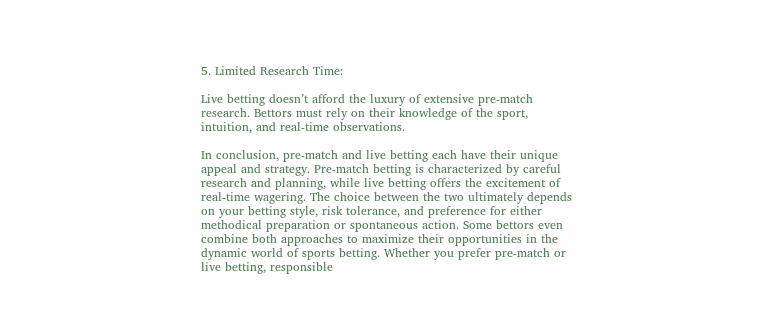5. Limited Research Time:

Live betting doesn’t afford the luxury of extensive pre-match research. Bettors must rely on their knowledge of the sport, intuition, and real-time observations.

In conclusion, pre-match and live betting each have their unique appeal and strategy. Pre-match betting is characterized by careful research and planning, while live betting offers the excitement of real-time wagering. The choice between the two ultimately depends on your betting style, risk tolerance, and preference for either methodical preparation or spontaneous action. Some bettors even combine both approaches to maximize their opportunities in the dynamic world of sports betting. Whether you prefer pre-match or live betting, responsible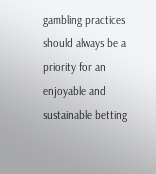gambling practices should always be a priority for an enjoyable and sustainable betting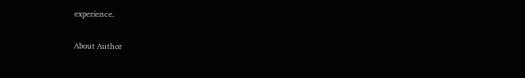experience.

About Author